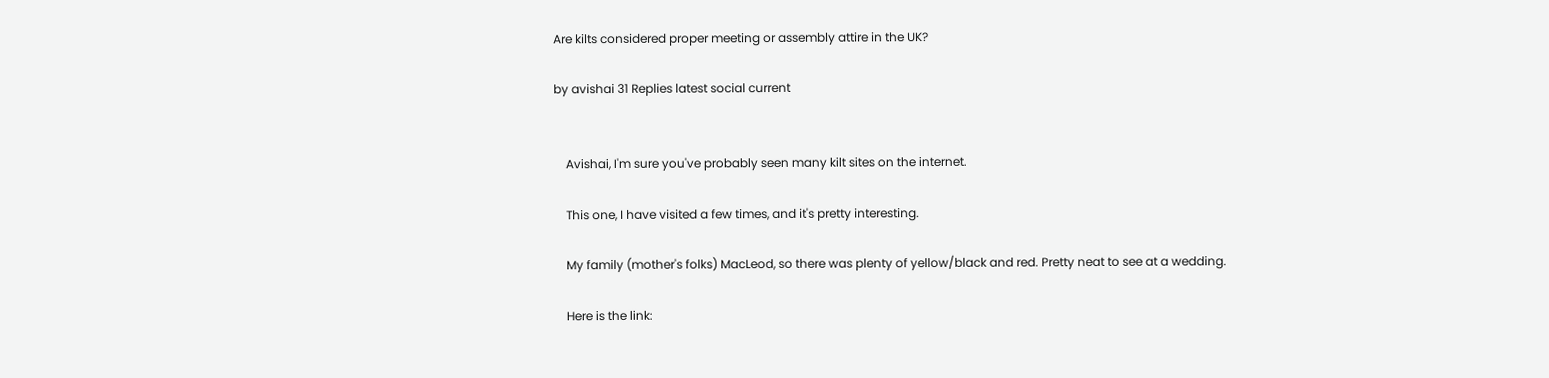Are kilts considered proper meeting or assembly attire in the UK?

by avishai 31 Replies latest social current


    Avishai, I'm sure you've probably seen many kilt sites on the internet.

    This one, I have visited a few times, and it's pretty interesting.

    My family (mother's folks) MacLeod, so there was plenty of yellow/black and red. Pretty neat to see at a wedding.

    Here is the link: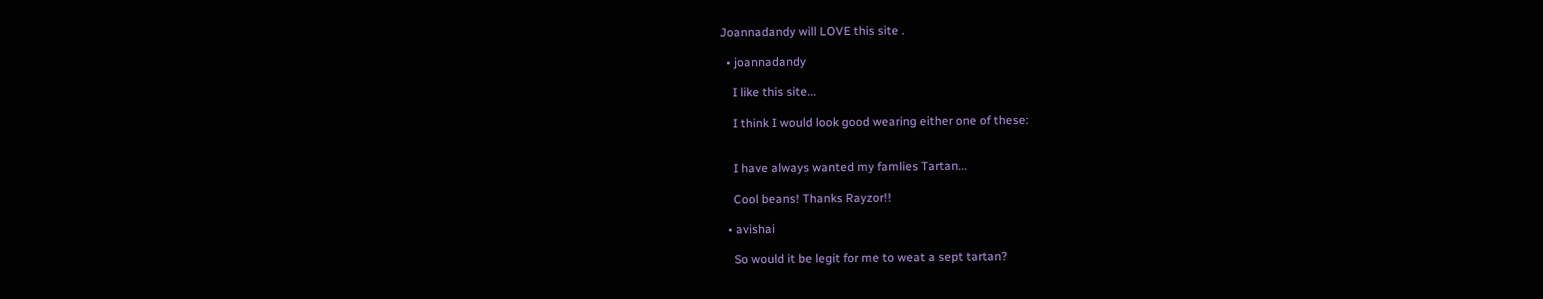Joannadandy will LOVE this site .

  • joannadandy

    I like this site...

    I think I would look good wearing either one of these:


    I have always wanted my famlies Tartan...

    Cool beans! Thanks Rayzor!!

  • avishai

    So would it be legit for me to weat a sept tartan?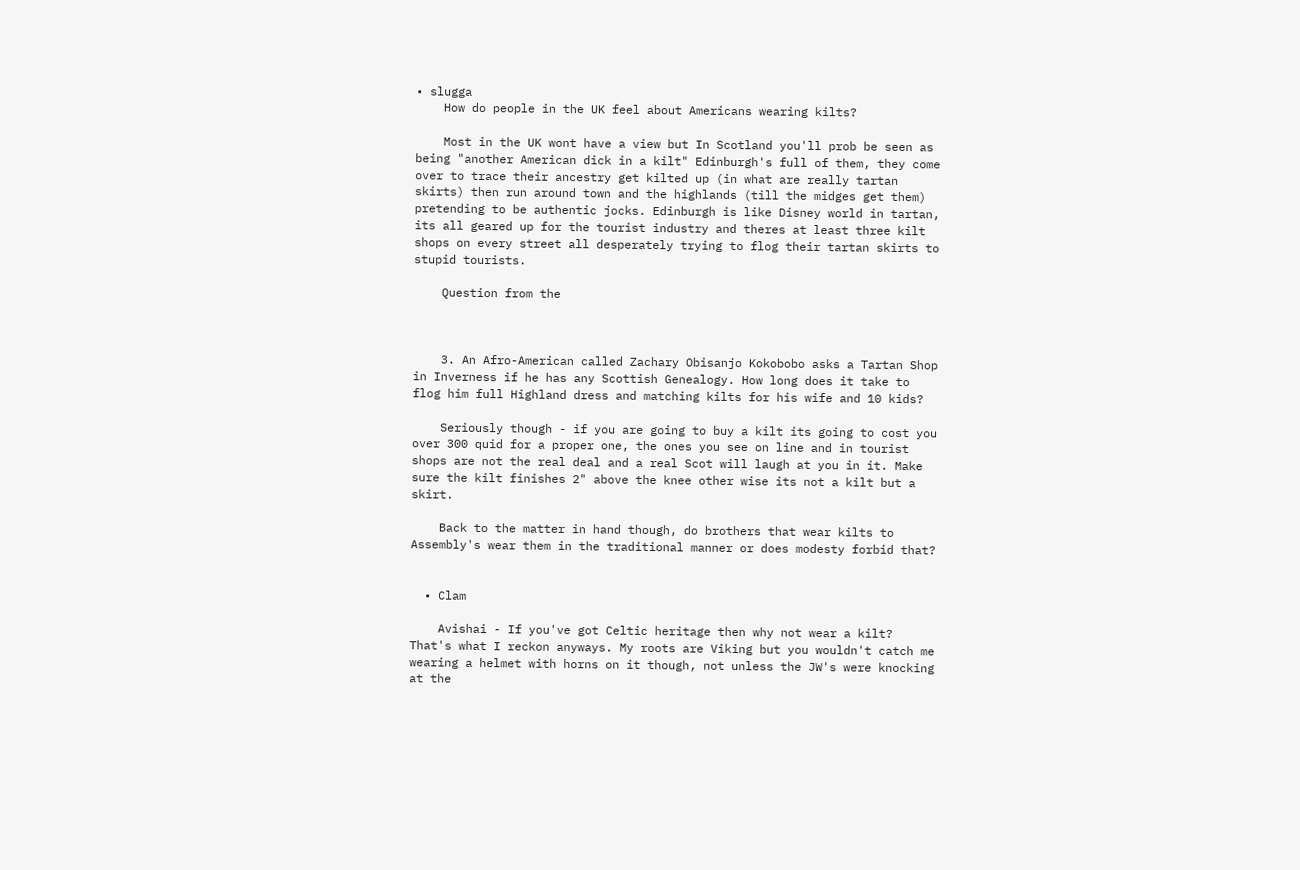• slugga
    How do people in the UK feel about Americans wearing kilts?

    Most in the UK wont have a view but In Scotland you'll prob be seen as being "another American dick in a kilt" Edinburgh's full of them, they come over to trace their ancestry get kilted up (in what are really tartan skirts) then run around town and the highlands (till the midges get them) pretending to be authentic jocks. Edinburgh is like Disney world in tartan, its all geared up for the tourist industry and theres at least three kilt shops on every street all desperately trying to flog their tartan skirts to stupid tourists.

    Question from the



    3. An Afro-American called Zachary Obisanjo Kokobobo asks a Tartan Shop in Inverness if he has any Scottish Genealogy. How long does it take to flog him full Highland dress and matching kilts for his wife and 10 kids?

    Seriously though - if you are going to buy a kilt its going to cost you over 300 quid for a proper one, the ones you see on line and in tourist shops are not the real deal and a real Scot will laugh at you in it. Make sure the kilt finishes 2" above the knee other wise its not a kilt but a skirt.

    Back to the matter in hand though, do brothers that wear kilts to Assembly's wear them in the traditional manner or does modesty forbid that?


  • Clam

    Avishai - If you've got Celtic heritage then why not wear a kilt? That's what I reckon anyways. My roots are Viking but you wouldn't catch me wearing a helmet with horns on it though, not unless the JW's were knocking at the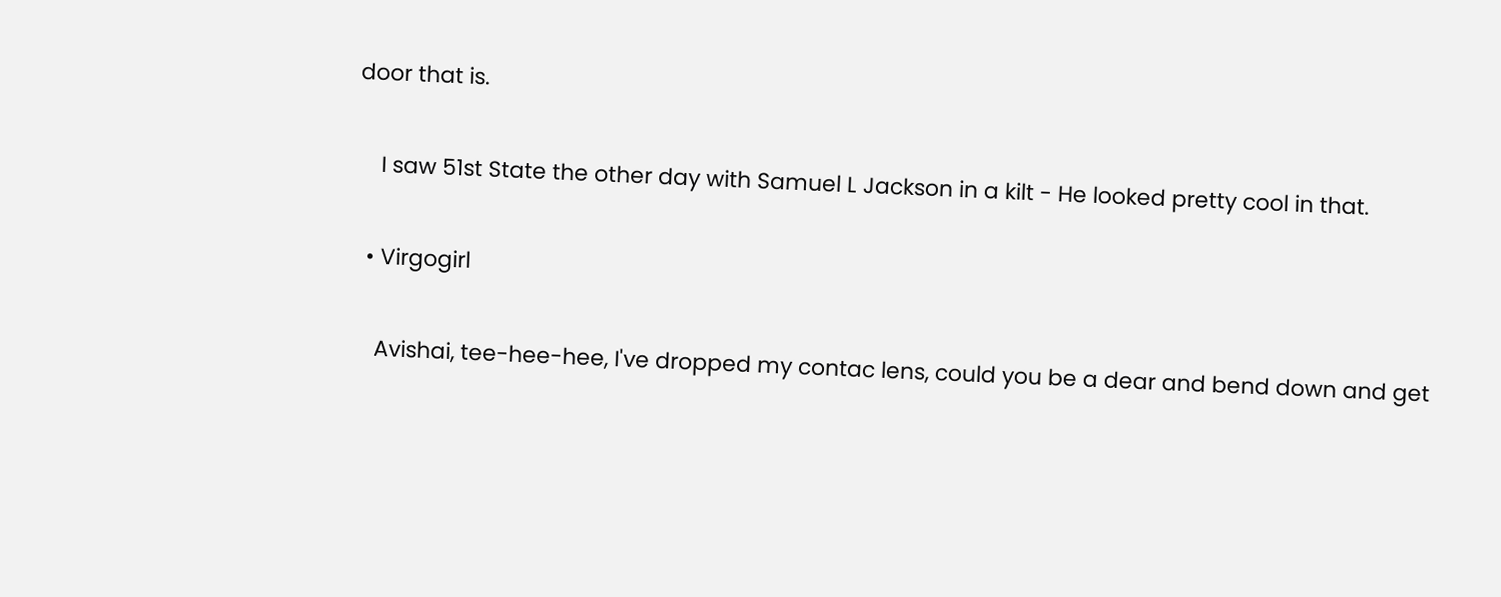door that is.

    I saw 51st State the other day with Samuel L Jackson in a kilt - He looked pretty cool in that.

  • Virgogirl

    Avishai, tee-hee-hee, I've dropped my contac lens, could you be a dear and bend down and get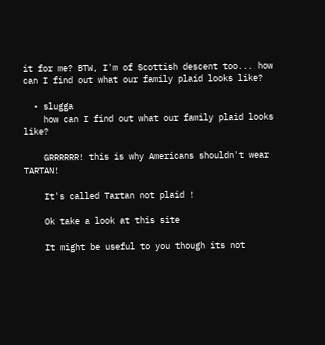it for me? BTW, I'm of Scottish descent too... how can I find out what our family plaid looks like?

  • slugga
    how can I find out what our family plaid looks like?

    GRRRRRR! this is why Americans shouldn't wear TARTAN!

    It's called Tartan not plaid !

    Ok take a look at this site

    It might be useful to you though its not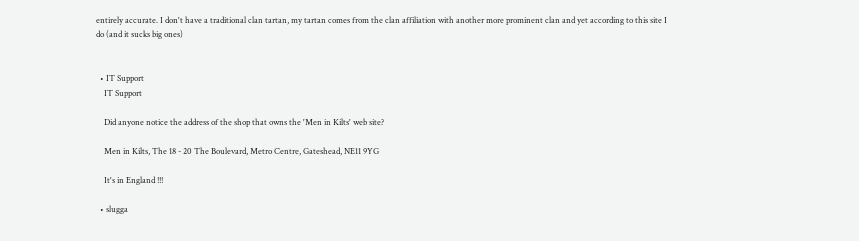entirely accurate. I don't have a traditional clan tartan, my tartan comes from the clan affiliation with another more prominent clan and yet according to this site I do (and it sucks big ones)


  • IT Support
    IT Support

    Did anyone notice the address of the shop that owns the 'Men in Kilts' web site?

    Men in Kilts, The 18 - 20 The Boulevard, Metro Centre, Gateshead, NE11 9YG

    It's in England !!!

  • slugga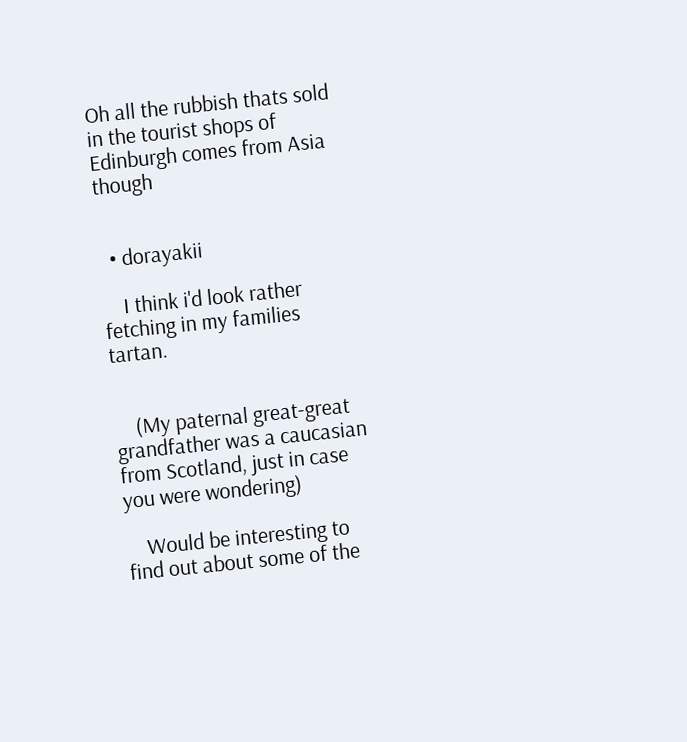Oh all the rubbish thats sold in the tourist shops of Edinburgh comes from Asia though


  • dorayakii

    I think i'd look rather fetching in my families tartan.


    (My paternal great-great grandfather was a caucasian from Scotland, just in case you were wondering)

    Would be interesting to find out about some of the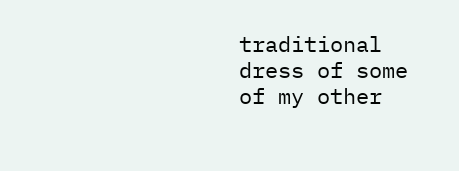traditional dress of some of my other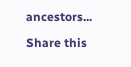ancestors...

Share this